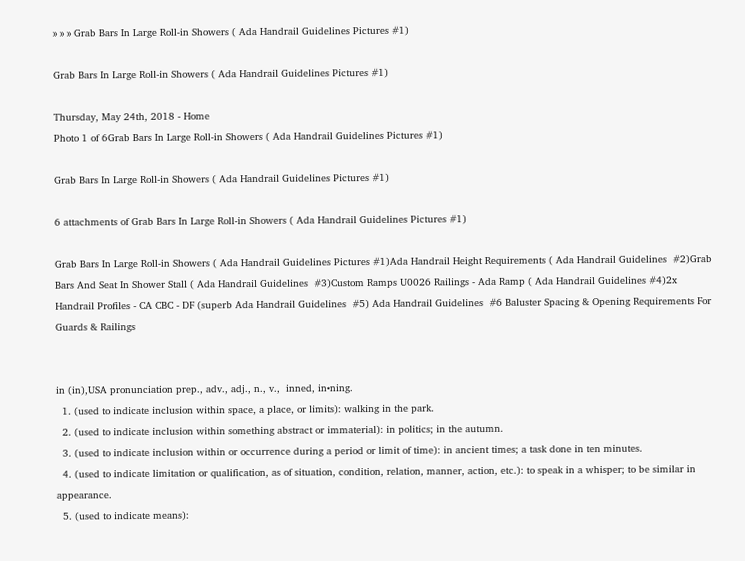» » » Grab Bars In Large Roll-in Showers ( Ada Handrail Guidelines Pictures #1)

Grab Bars In Large Roll-in Showers ( Ada Handrail Guidelines Pictures #1)

Thursday, May 24th, 2018 - Home
Photo 1 of 6Grab Bars In Large Roll-in Showers ( Ada Handrail Guidelines Pictures #1)

Grab Bars In Large Roll-in Showers ( Ada Handrail Guidelines Pictures #1)

6 attachments of Grab Bars In Large Roll-in Showers ( Ada Handrail Guidelines Pictures #1)

Grab Bars In Large Roll-in Showers ( Ada Handrail Guidelines Pictures #1)Ada Handrail Height Requirements ( Ada Handrail Guidelines  #2)Grab Bars And Seat In Shower Stall ( Ada Handrail Guidelines  #3)Custom Ramps U0026 Railings - Ada Ramp ( Ada Handrail Guidelines #4)2x Handrail Profiles - CA CBC - DF (superb Ada Handrail Guidelines  #5) Ada Handrail Guidelines  #6 Baluster Spacing & Opening Requirements For Guards & Railings


in (in),USA pronunciation prep., adv., adj., n., v.,  inned, in•ning.
  1. (used to indicate inclusion within space, a place, or limits): walking in the park.
  2. (used to indicate inclusion within something abstract or immaterial): in politics; in the autumn.
  3. (used to indicate inclusion within or occurrence during a period or limit of time): in ancient times; a task done in ten minutes.
  4. (used to indicate limitation or qualification, as of situation, condition, relation, manner, action, etc.): to speak in a whisper; to be similar in appearance.
  5. (used to indicate means):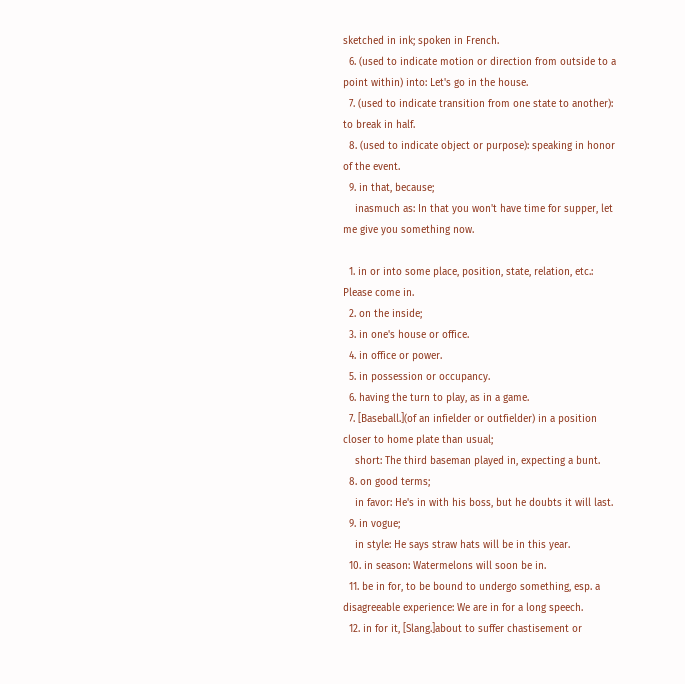sketched in ink; spoken in French.
  6. (used to indicate motion or direction from outside to a point within) into: Let's go in the house.
  7. (used to indicate transition from one state to another): to break in half.
  8. (used to indicate object or purpose): speaking in honor of the event.
  9. in that, because;
    inasmuch as: In that you won't have time for supper, let me give you something now.

  1. in or into some place, position, state, relation, etc.: Please come in.
  2. on the inside;
  3. in one's house or office.
  4. in office or power.
  5. in possession or occupancy.
  6. having the turn to play, as in a game.
  7. [Baseball.](of an infielder or outfielder) in a position closer to home plate than usual;
    short: The third baseman played in, expecting a bunt.
  8. on good terms;
    in favor: He's in with his boss, but he doubts it will last.
  9. in vogue;
    in style: He says straw hats will be in this year.
  10. in season: Watermelons will soon be in.
  11. be in for, to be bound to undergo something, esp. a disagreeable experience: We are in for a long speech.
  12. in for it, [Slang.]about to suffer chastisement or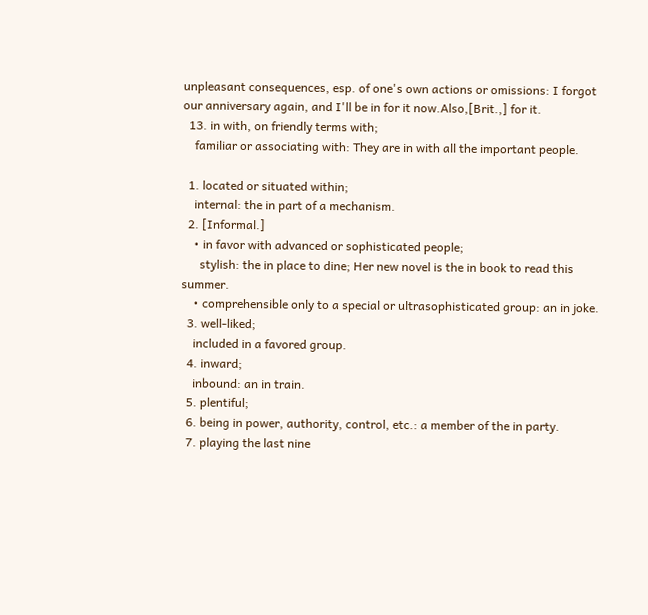unpleasant consequences, esp. of one's own actions or omissions: I forgot our anniversary again, and I'll be in for it now.Also,[Brit.,] for it.
  13. in with, on friendly terms with;
    familiar or associating with: They are in with all the important people.

  1. located or situated within;
    internal: the in part of a mechanism.
  2. [Informal.]
    • in favor with advanced or sophisticated people;
      stylish: the in place to dine; Her new novel is the in book to read this summer.
    • comprehensible only to a special or ultrasophisticated group: an in joke.
  3. well-liked;
    included in a favored group.
  4. inward;
    inbound: an in train.
  5. plentiful;
  6. being in power, authority, control, etc.: a member of the in party.
  7. playing the last nine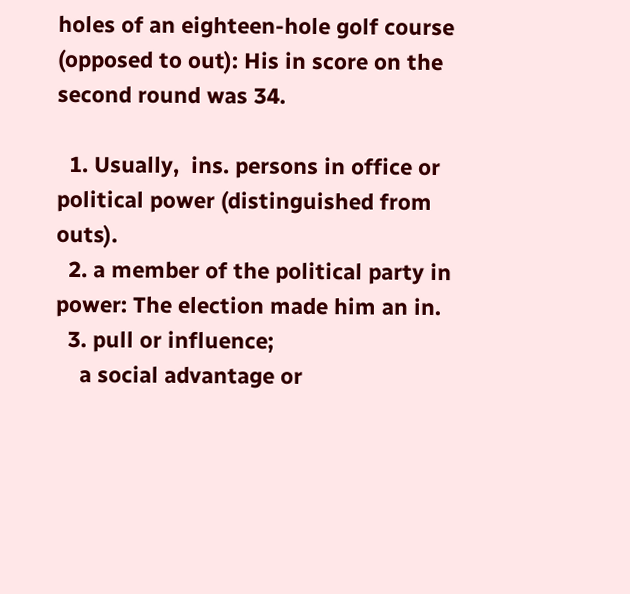holes of an eighteen-hole golf course (opposed to out): His in score on the second round was 34.

  1. Usually,  ins. persons in office or political power (distinguished from outs).
  2. a member of the political party in power: The election made him an in.
  3. pull or influence;
    a social advantage or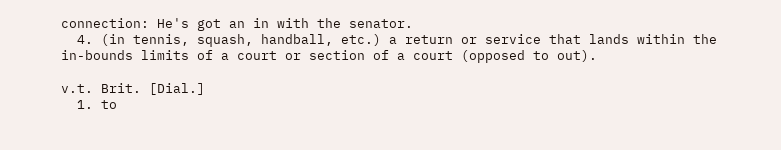connection: He's got an in with the senator.
  4. (in tennis, squash, handball, etc.) a return or service that lands within the in-bounds limits of a court or section of a court (opposed to out).

v.t. Brit. [Dial.]
  1. to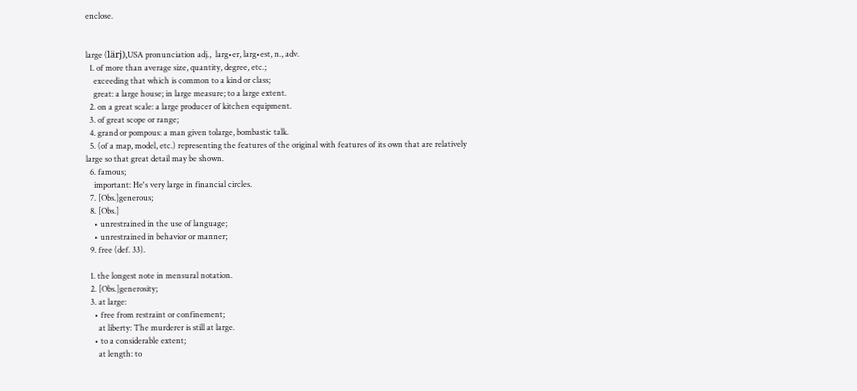enclose.


large (lärj),USA pronunciation adj.,  larg•er, larg•est, n., adv.
  1. of more than average size, quantity, degree, etc.;
    exceeding that which is common to a kind or class;
    great: a large house; in large measure; to a large extent.
  2. on a great scale: a large producer of kitchen equipment.
  3. of great scope or range;
  4. grand or pompous: a man given tolarge, bombastic talk.
  5. (of a map, model, etc.) representing the features of the original with features of its own that are relatively large so that great detail may be shown.
  6. famous;
    important: He's very large in financial circles.
  7. [Obs.]generous;
  8. [Obs.]
    • unrestrained in the use of language;
    • unrestrained in behavior or manner;
  9. free (def. 33).

  1. the longest note in mensural notation.
  2. [Obs.]generosity;
  3. at large:
    • free from restraint or confinement;
      at liberty: The murderer is still at large.
    • to a considerable extent;
      at length: to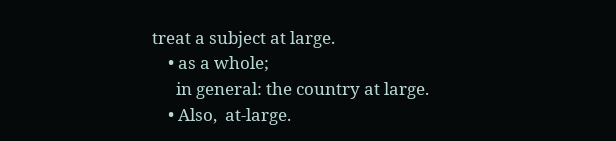treat a subject at large.
    • as a whole;
      in general: the country at large.
    • Also,  at-large.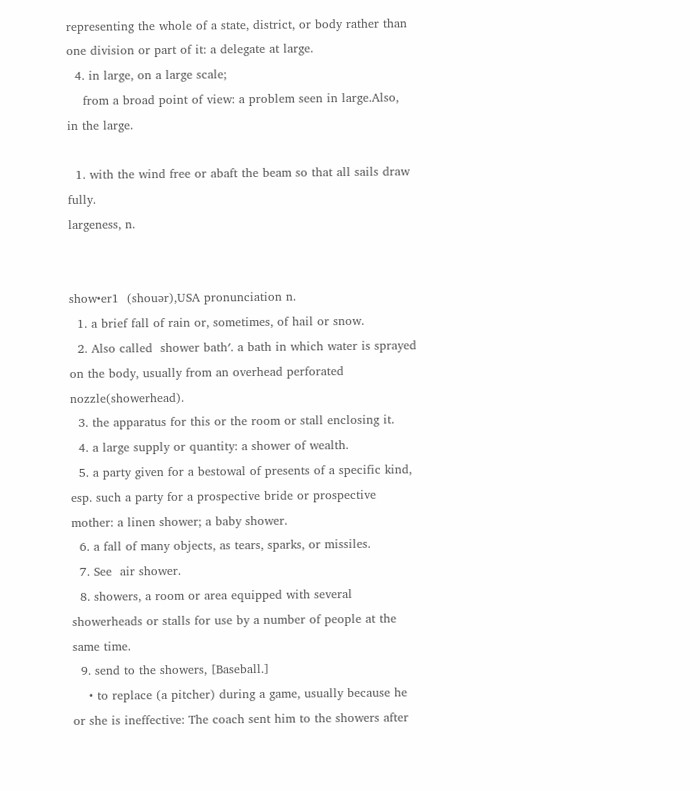representing the whole of a state, district, or body rather than one division or part of it: a delegate at large.
  4. in large, on a large scale;
    from a broad point of view: a problem seen in large.Also,  in the large.

  1. with the wind free or abaft the beam so that all sails draw fully.
largeness, n.


show•er1  (shouər),USA pronunciation n.
  1. a brief fall of rain or, sometimes, of hail or snow.
  2. Also called  shower bath′. a bath in which water is sprayed on the body, usually from an overhead perforated nozzle(showerhead).
  3. the apparatus for this or the room or stall enclosing it.
  4. a large supply or quantity: a shower of wealth.
  5. a party given for a bestowal of presents of a specific kind, esp. such a party for a prospective bride or prospective mother: a linen shower; a baby shower.
  6. a fall of many objects, as tears, sparks, or missiles.
  7. See  air shower.
  8. showers, a room or area equipped with several showerheads or stalls for use by a number of people at the same time.
  9. send to the showers, [Baseball.]
    • to replace (a pitcher) during a game, usually because he or she is ineffective: The coach sent him to the showers after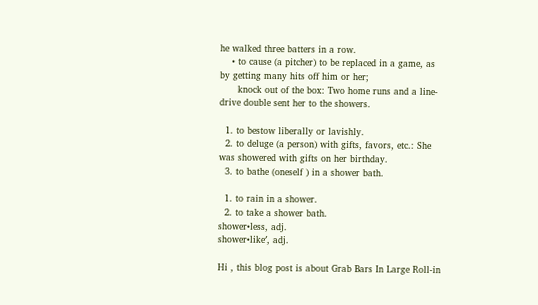he walked three batters in a row.
    • to cause (a pitcher) to be replaced in a game, as by getting many hits off him or her;
      knock out of the box: Two home runs and a line-drive double sent her to the showers.

  1. to bestow liberally or lavishly.
  2. to deluge (a person) with gifts, favors, etc.: She was showered with gifts on her birthday.
  3. to bathe (oneself ) in a shower bath.

  1. to rain in a shower.
  2. to take a shower bath.
shower•less, adj.
shower•like′, adj.

Hi , this blog post is about Grab Bars In Large Roll-in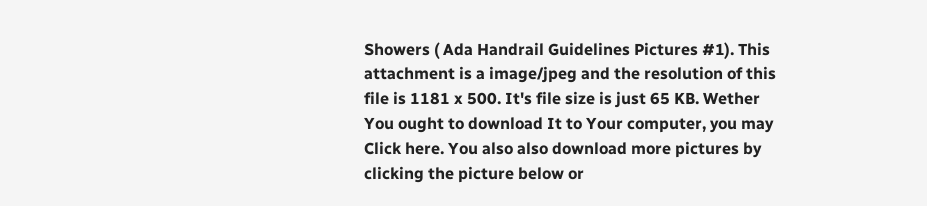Showers ( Ada Handrail Guidelines Pictures #1). This attachment is a image/jpeg and the resolution of this file is 1181 x 500. It's file size is just 65 KB. Wether You ought to download It to Your computer, you may Click here. You also also download more pictures by clicking the picture below or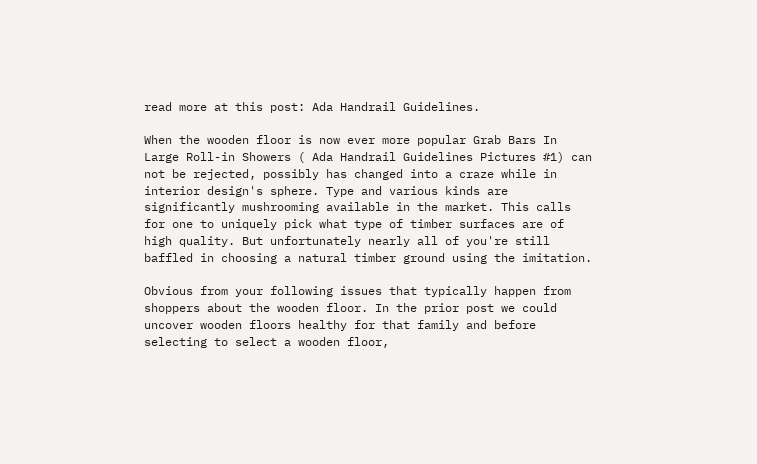read more at this post: Ada Handrail Guidelines.

When the wooden floor is now ever more popular Grab Bars In Large Roll-in Showers ( Ada Handrail Guidelines Pictures #1) can not be rejected, possibly has changed into a craze while in interior design's sphere. Type and various kinds are significantly mushrooming available in the market. This calls for one to uniquely pick what type of timber surfaces are of high quality. But unfortunately nearly all of you're still baffled in choosing a natural timber ground using the imitation.

Obvious from your following issues that typically happen from shoppers about the wooden floor. In the prior post we could uncover wooden floors healthy for that family and before selecting to select a wooden floor,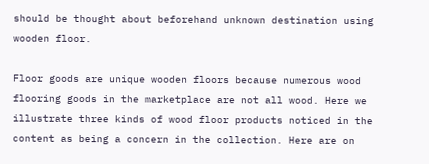should be thought about beforehand unknown destination using wooden floor.

Floor goods are unique wooden floors because numerous wood flooring goods in the marketplace are not all wood. Here we illustrate three kinds of wood floor products noticed in the content as being a concern in the collection. Here are on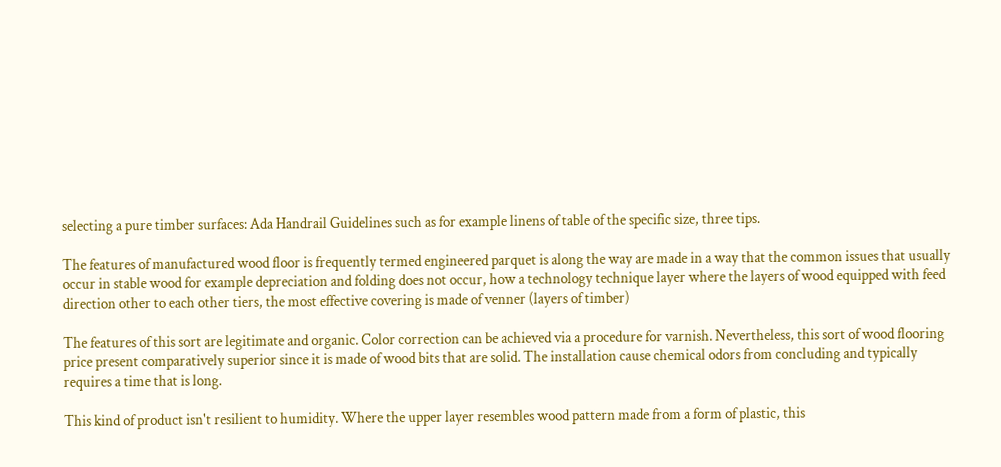selecting a pure timber surfaces: Ada Handrail Guidelines such as for example linens of table of the specific size, three tips.

The features of manufactured wood floor is frequently termed engineered parquet is along the way are made in a way that the common issues that usually occur in stable wood for example depreciation and folding does not occur, how a technology technique layer where the layers of wood equipped with feed direction other to each other tiers, the most effective covering is made of venner (layers of timber)

The features of this sort are legitimate and organic. Color correction can be achieved via a procedure for varnish. Nevertheless, this sort of wood flooring price present comparatively superior since it is made of wood bits that are solid. The installation cause chemical odors from concluding and typically requires a time that is long.

This kind of product isn't resilient to humidity. Where the upper layer resembles wood pattern made from a form of plastic, this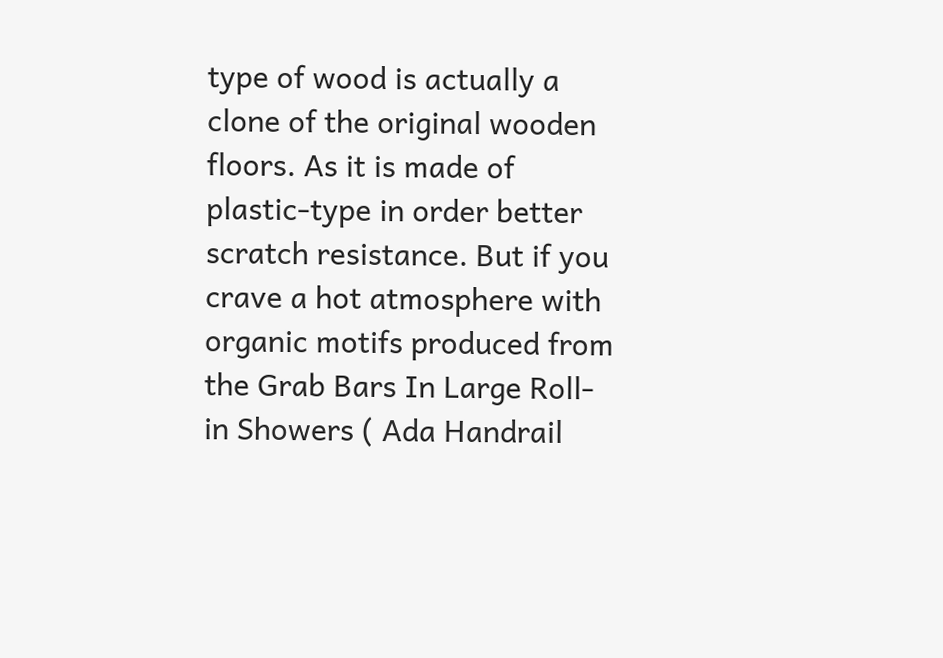type of wood is actually a clone of the original wooden floors. As it is made of plastic-type in order better scratch resistance. But if you crave a hot atmosphere with organic motifs produced from the Grab Bars In Large Roll-in Showers ( Ada Handrail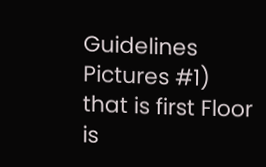Guidelines Pictures #1) that is first Floor is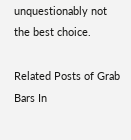unquestionably not the best choice.

Related Posts of Grab Bars In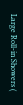Large Roll-in Showers (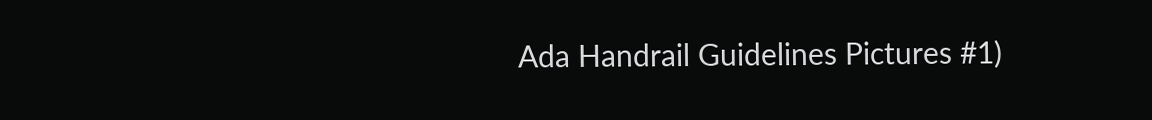Ada Handrail Guidelines Pictures #1)